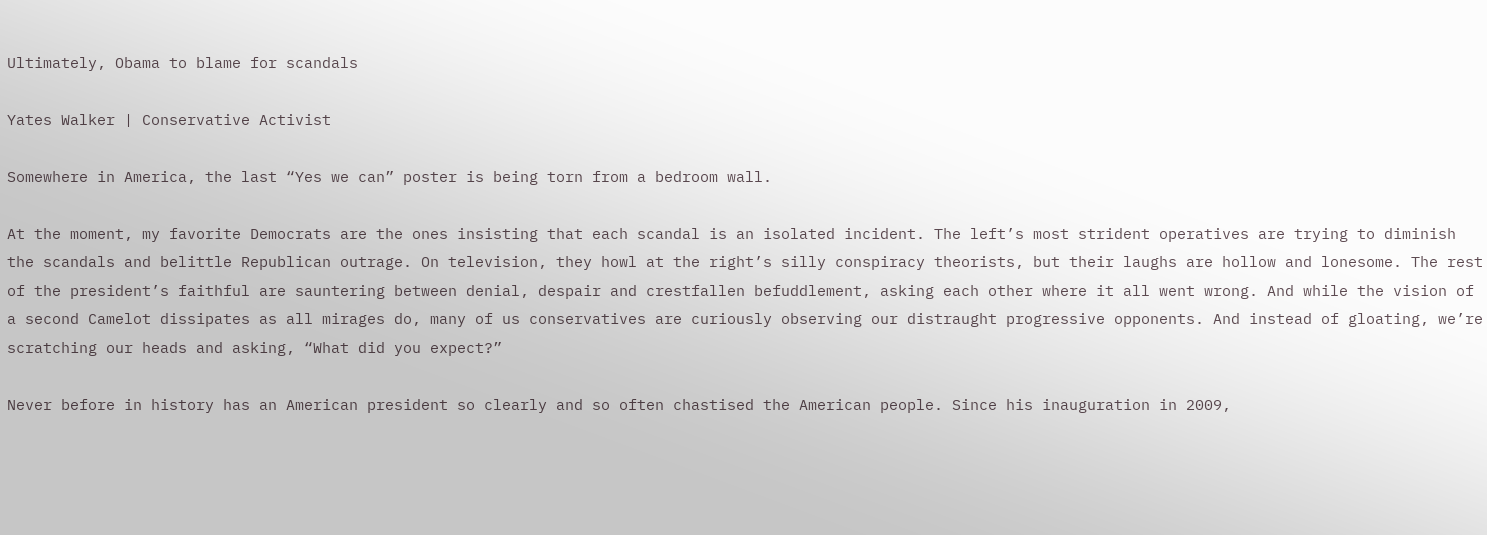Ultimately, Obama to blame for scandals

Yates Walker | Conservative Activist

Somewhere in America, the last “Yes we can” poster is being torn from a bedroom wall.

At the moment, my favorite Democrats are the ones insisting that each scandal is an isolated incident. The left’s most strident operatives are trying to diminish the scandals and belittle Republican outrage. On television, they howl at the right’s silly conspiracy theorists, but their laughs are hollow and lonesome. The rest of the president’s faithful are sauntering between denial, despair and crestfallen befuddlement, asking each other where it all went wrong. And while the vision of a second Camelot dissipates as all mirages do, many of us conservatives are curiously observing our distraught progressive opponents. And instead of gloating, we’re scratching our heads and asking, “What did you expect?”

Never before in history has an American president so clearly and so often chastised the American people. Since his inauguration in 2009,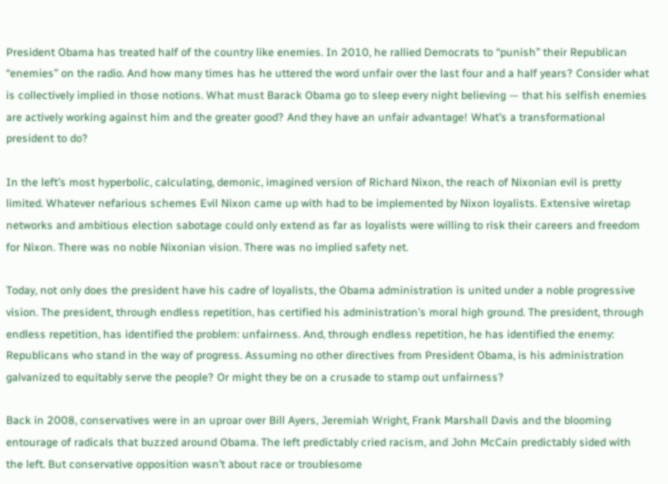President Obama has treated half of the country like enemies. In 2010, he rallied Democrats to “punish” their Republican “enemies” on the radio. And how many times has he uttered the word unfair over the last four and a half years? Consider what is collectively implied in those notions. What must Barack Obama go to sleep every night believing — that his selfish enemies are actively working against him and the greater good? And they have an unfair advantage! What’s a transformational president to do?

In the left’s most hyperbolic, calculating, demonic, imagined version of Richard Nixon, the reach of Nixonian evil is pretty limited. Whatever nefarious schemes Evil Nixon came up with had to be implemented by Nixon loyalists. Extensive wiretap networks and ambitious election sabotage could only extend as far as loyalists were willing to risk their careers and freedom for Nixon. There was no noble Nixonian vision. There was no implied safety net.

Today, not only does the president have his cadre of loyalists, the Obama administration is united under a noble progressive vision. The president, through endless repetition, has certified his administration’s moral high ground. The president, through endless repetition, has identified the problem: unfairness. And, through endless repetition, he has identified the enemy: Republicans who stand in the way of progress. Assuming no other directives from President Obama, is his administration galvanized to equitably serve the people? Or might they be on a crusade to stamp out unfairness?

Back in 2008, conservatives were in an uproar over Bill Ayers, Jeremiah Wright, Frank Marshall Davis and the blooming entourage of radicals that buzzed around Obama. The left predictably cried racism, and John McCain predictably sided with the left. But conservative opposition wasn’t about race or troublesome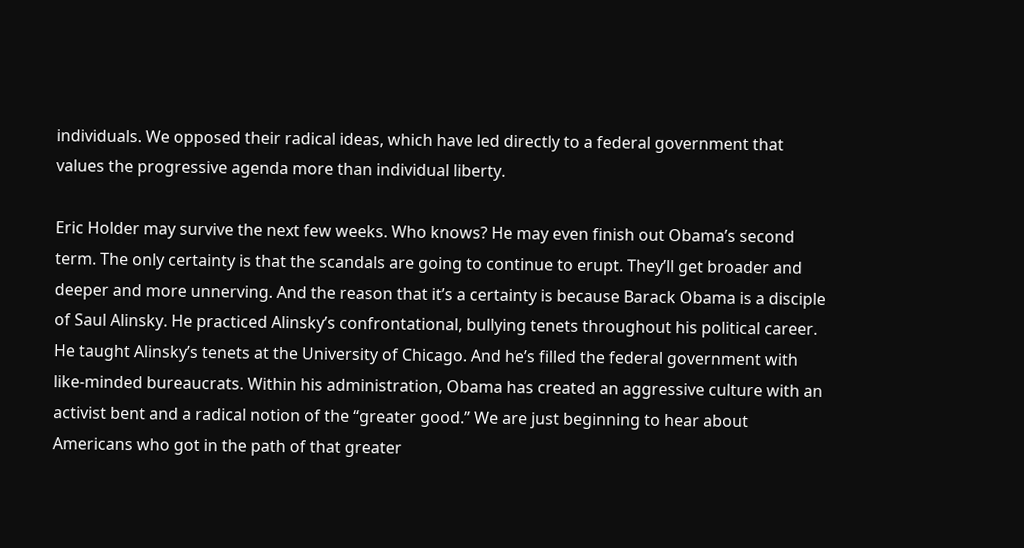individuals. We opposed their radical ideas, which have led directly to a federal government that values the progressive agenda more than individual liberty.

Eric Holder may survive the next few weeks. Who knows? He may even finish out Obama’s second term. The only certainty is that the scandals are going to continue to erupt. They’ll get broader and deeper and more unnerving. And the reason that it’s a certainty is because Barack Obama is a disciple of Saul Alinsky. He practiced Alinsky’s confrontational, bullying tenets throughout his political career. He taught Alinsky’s tenets at the University of Chicago. And he’s filled the federal government with like-minded bureaucrats. Within his administration, Obama has created an aggressive culture with an activist bent and a radical notion of the “greater good.” We are just beginning to hear about Americans who got in the path of that greater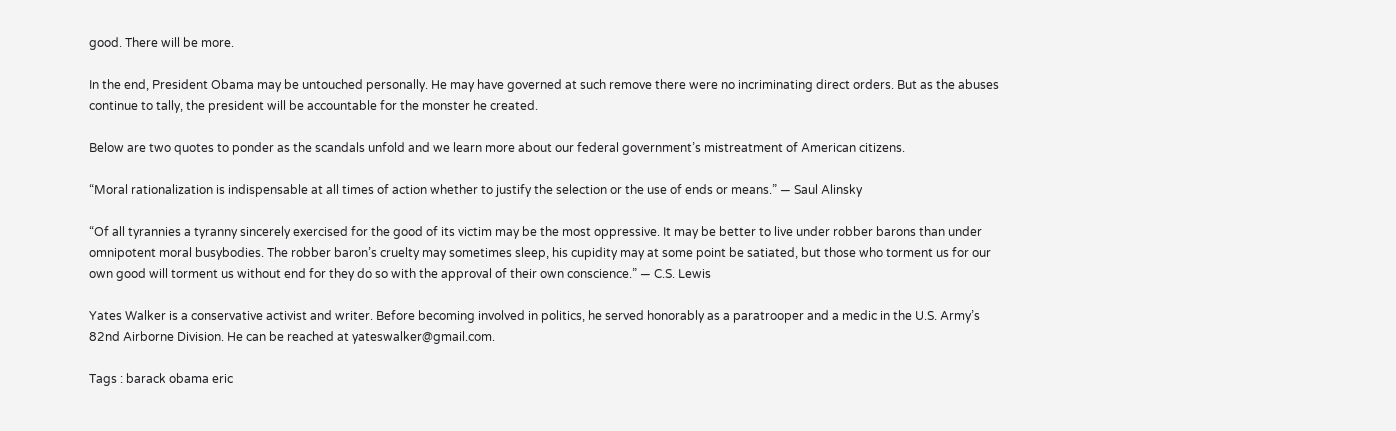good. There will be more.

In the end, President Obama may be untouched personally. He may have governed at such remove there were no incriminating direct orders. But as the abuses continue to tally, the president will be accountable for the monster he created.

Below are two quotes to ponder as the scandals unfold and we learn more about our federal government’s mistreatment of American citizens.

“Moral rationalization is indispensable at all times of action whether to justify the selection or the use of ends or means.” — Saul Alinsky

“Of all tyrannies a tyranny sincerely exercised for the good of its victim may be the most oppressive. It may be better to live under robber barons than under omnipotent moral busybodies. The robber baron’s cruelty may sometimes sleep, his cupidity may at some point be satiated, but those who torment us for our own good will torment us without end for they do so with the approval of their own conscience.” — C.S. Lewis

Yates Walker is a conservative activist and writer. Before becoming involved in politics, he served honorably as a paratrooper and a medic in the U.S. Army’s 82nd Airborne Division. He can be reached at yateswalker@gmail.com.

Tags : barack obama eric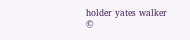holder yates walker
©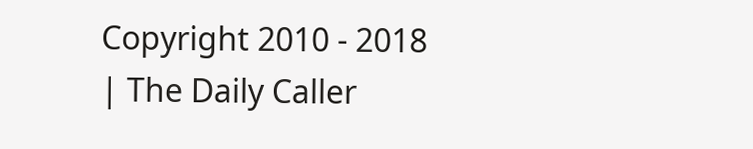Copyright 2010 - 2018 | The Daily Caller